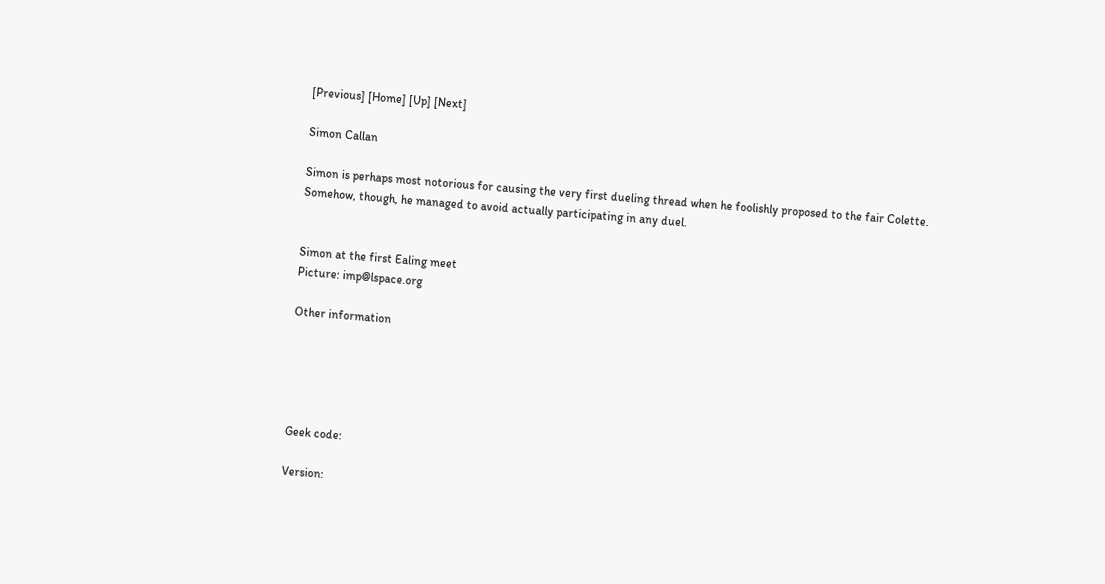[Previous] [Home] [Up] [Next]

Simon Callan

Simon is perhaps most notorious for causing the very first dueling thread when he foolishly proposed to the fair Colette. Somehow, though, he managed to avoid actually participating in any duel.


Simon at the first Ealing meet
Picture: imp@lspace.org

Other information





Geek code:

Version: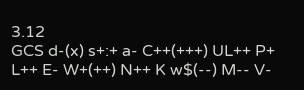3.12
GCS d-(x) s+:+ a- C++(+++) UL++ P+ L++ E- W+(++) N++ K w$(--) M-- V-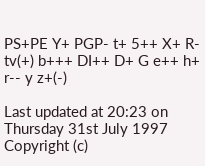PS+PE Y+ PGP- t+ 5++ X+ R- tv(+) b+++ DI++ D+ G e++ h+ r-- y z+(-)

Last updated at 20:23 on Thursday 31st July 1997
Copyright (c)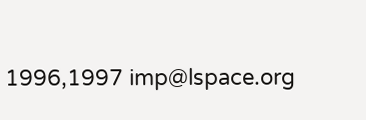1996,1997 imp@lspace.org